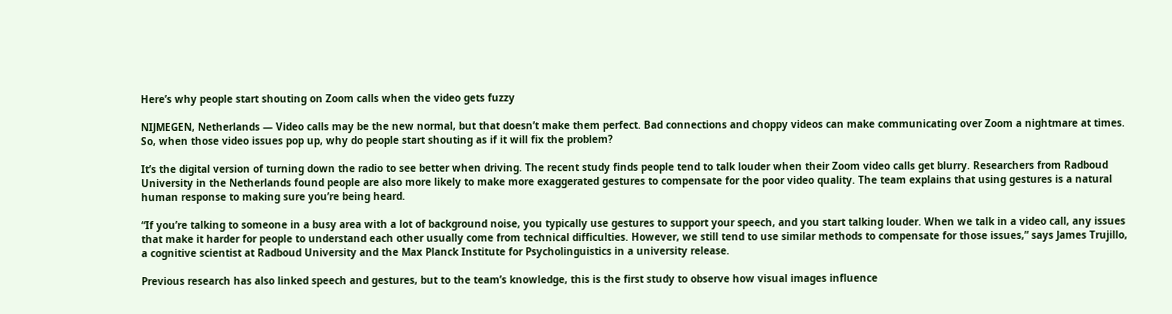Here’s why people start shouting on Zoom calls when the video gets fuzzy

NIJMEGEN, Netherlands — Video calls may be the new normal, but that doesn’t make them perfect. Bad connections and choppy videos can make communicating over Zoom a nightmare at times. So, when those video issues pop up, why do people start shouting as if it will fix the problem?

It’s the digital version of turning down the radio to see better when driving. The recent study finds people tend to talk louder when their Zoom video calls get blurry. Researchers from Radboud University in the Netherlands found people are also more likely to make more exaggerated gestures to compensate for the poor video quality. The team explains that using gestures is a natural human response to making sure you’re being heard.

“If you’re talking to someone in a busy area with a lot of background noise, you typically use gestures to support your speech, and you start talking louder. When we talk in a video call, any issues that make it harder for people to understand each other usually come from technical difficulties. However, we still tend to use similar methods to compensate for those issues,” says James Trujillo, a cognitive scientist at Radboud University and the Max Planck Institute for Psycholinguistics in a university release.

Previous research has also linked speech and gestures, but to the team’s knowledge, this is the first study to observe how visual images influence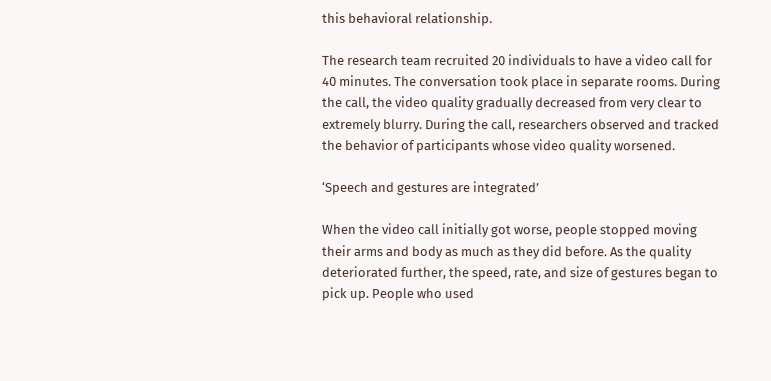this behavioral relationship.

The research team recruited 20 individuals to have a video call for 40 minutes. The conversation took place in separate rooms. During the call, the video quality gradually decreased from very clear to extremely blurry. During the call, researchers observed and tracked the behavior of participants whose video quality worsened.

‘Speech and gestures are integrated’

When the video call initially got worse, people stopped moving their arms and body as much as they did before. As the quality deteriorated further, the speed, rate, and size of gestures began to pick up. People who used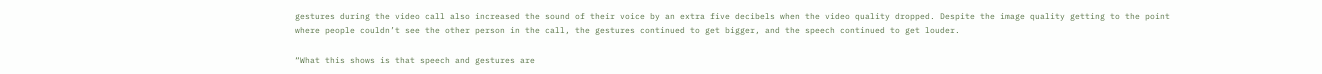gestures during the video call also increased the sound of their voice by an extra five decibels when the video quality dropped. Despite the image quality getting to the point where people couldn’t see the other person in the call, the gestures continued to get bigger, and the speech continued to get louder.

“What this shows is that speech and gestures are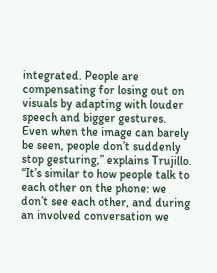integrated. People are compensating for losing out on visuals by adapting with louder speech and bigger gestures. Even when the image can barely be seen, people don’t suddenly stop gesturing,” explains Trujillo. “It’s similar to how people talk to each other on the phone: we don’t see each other, and during an involved conversation we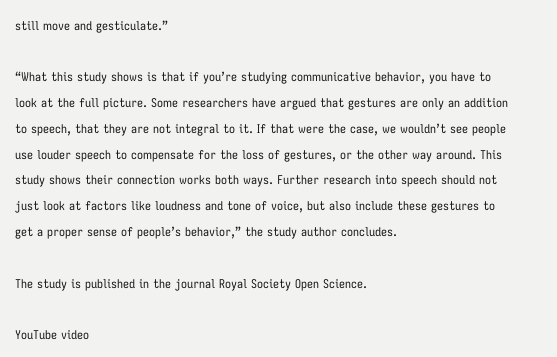still move and gesticulate.”

“What this study shows is that if you’re studying communicative behavior, you have to look at the full picture. Some researchers have argued that gestures are only an addition to speech, that they are not integral to it. If that were the case, we wouldn’t see people use louder speech to compensate for the loss of gestures, or the other way around. This study shows their connection works both ways. Further research into speech should not just look at factors like loudness and tone of voice, but also include these gestures to get a proper sense of people’s behavior,” the study author concludes.

The study is published in the journal Royal Society Open Science.

YouTube video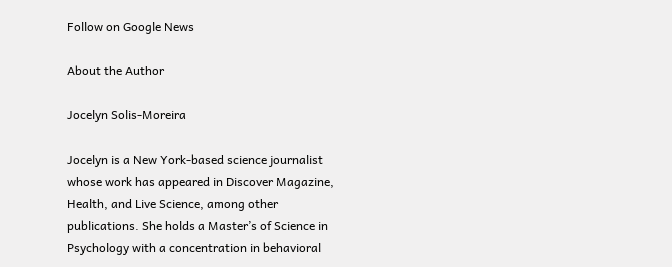Follow on Google News

About the Author

Jocelyn Solis-Moreira

Jocelyn is a New York-based science journalist whose work has appeared in Discover Magazine, Health, and Live Science, among other publications. She holds a Master’s of Science in Psychology with a concentration in behavioral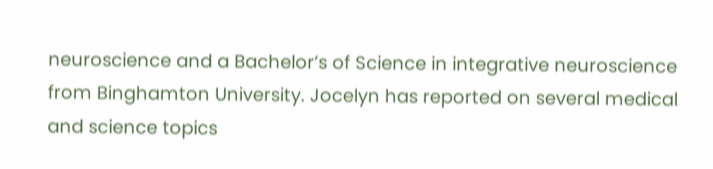neuroscience and a Bachelor’s of Science in integrative neuroscience from Binghamton University. Jocelyn has reported on several medical and science topics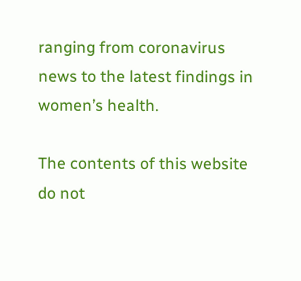ranging from coronavirus news to the latest findings in women’s health.

The contents of this website do not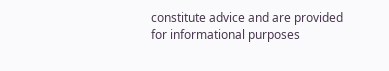constitute advice and are provided for informational purposes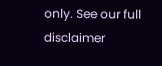only. See our full disclaimer